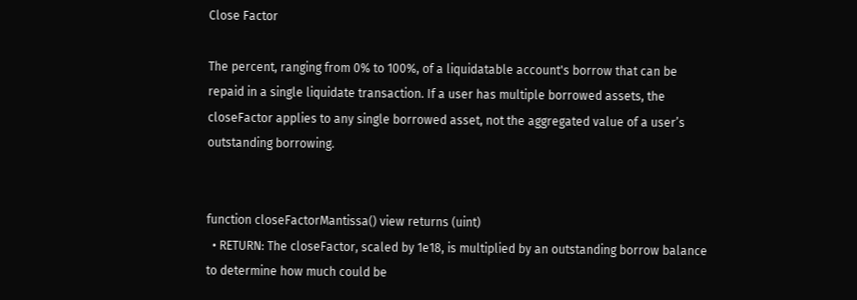Close Factor

The percent, ranging from 0% to 100%, of a liquidatable account's borrow that can be repaid in a single liquidate transaction. If a user has multiple borrowed assets, the closeFactor applies to any single borrowed asset, not the aggregated value of a user’s outstanding borrowing.


function closeFactorMantissa() view returns (uint)
  • RETURN: The closeFactor, scaled by 1e18, is multiplied by an outstanding borrow balance to determine how much could be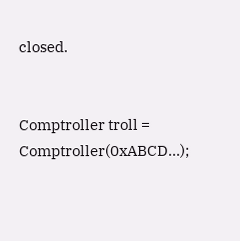closed.


Comptroller troll = Comptroller(0xABCD...);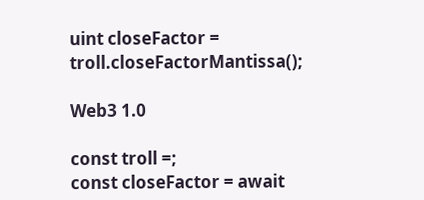uint closeFactor = troll.closeFactorMantissa();

Web3 1.0

const troll =;
const closeFactor = await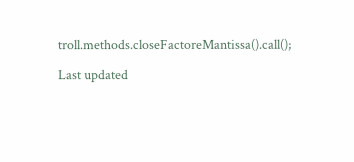troll.methods.closeFactoreMantissa().call();

Last updated